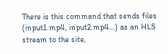There is this command that sends files (input1.mp4, input2.mp4...) as an HLS stream to the site,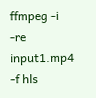ffmpeg -i -re input1.mp4 -f hls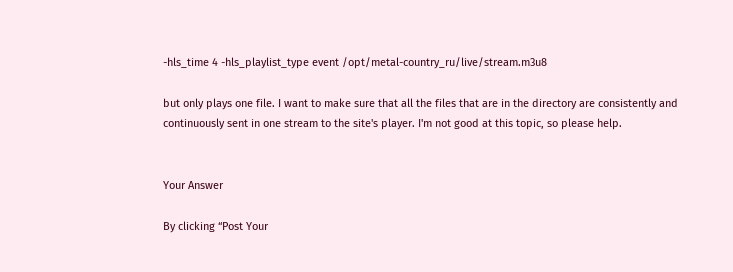-hls_time 4 -hls_playlist_type event /opt/metal-country_ru/live/stream.m3u8

but only plays one file. I want to make sure that all the files that are in the directory are consistently and continuously sent in one stream to the site's player. I'm not good at this topic, so please help.


Your Answer

By clicking “Post Your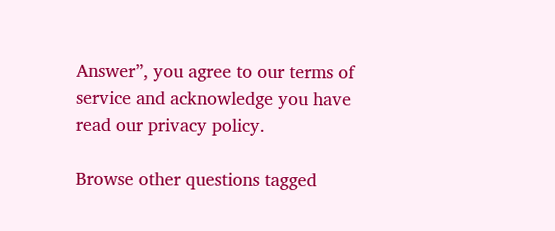Answer”, you agree to our terms of service and acknowledge you have read our privacy policy.

Browse other questions tagged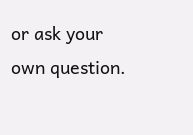or ask your own question.